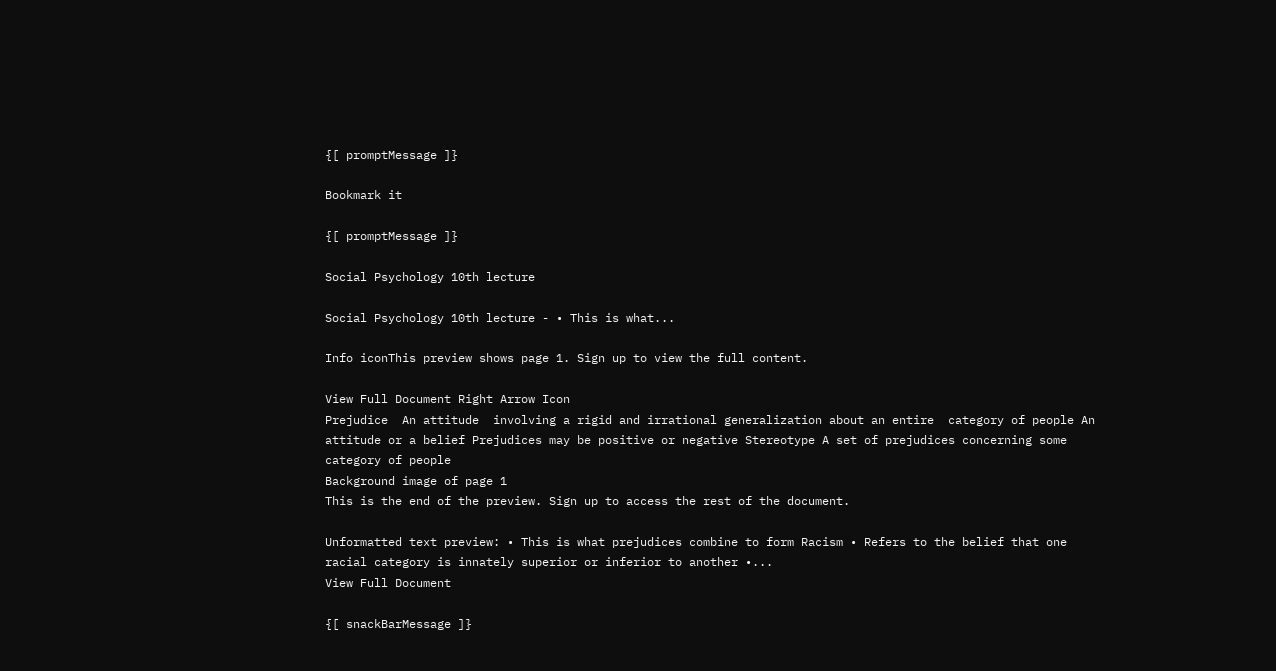{[ promptMessage ]}

Bookmark it

{[ promptMessage ]}

Social Psychology 10th lecture

Social Psychology 10th lecture - • This is what...

Info iconThis preview shows page 1. Sign up to view the full content.

View Full Document Right Arrow Icon
Prejudice  An attitude  involving a rigid and irrational generalization about an entire  category of people An attitude or a belief Prejudices may be positive or negative Stereotype A set of prejudices concerning some category of people
Background image of page 1
This is the end of the preview. Sign up to access the rest of the document.

Unformatted text preview: • This is what prejudices combine to form Racism • Refers to the belief that one racial category is innately superior or inferior to another •...
View Full Document

{[ snackBarMessage ]}